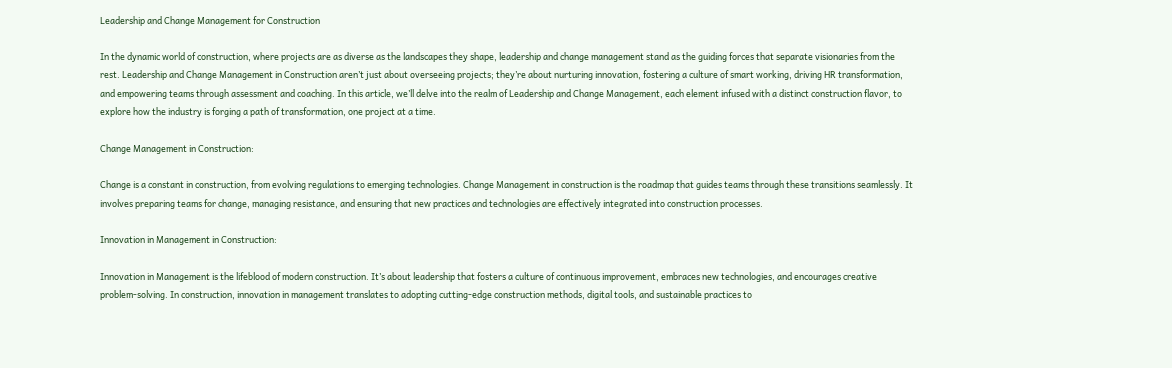Leadership and Change Management for Construction

In the dynamic world of construction, where projects are as diverse as the landscapes they shape, leadership and change management stand as the guiding forces that separate visionaries from the rest. Leadership and Change Management in Construction aren’t just about overseeing projects; they’re about nurturing innovation, fostering a culture of smart working, driving HR transformation, and empowering teams through assessment and coaching. In this article, we’ll delve into the realm of Leadership and Change Management, each element infused with a distinct construction flavor, to explore how the industry is forging a path of transformation, one project at a time.

Change Management in Construction:

Change is a constant in construction, from evolving regulations to emerging technologies. Change Management in construction is the roadmap that guides teams through these transitions seamlessly. It involves preparing teams for change, managing resistance, and ensuring that new practices and technologies are effectively integrated into construction processes.

Innovation in Management in Construction:

Innovation in Management is the lifeblood of modern construction. It’s about leadership that fosters a culture of continuous improvement, embraces new technologies, and encourages creative problem-solving. In construction, innovation in management translates to adopting cutting-edge construction methods, digital tools, and sustainable practices to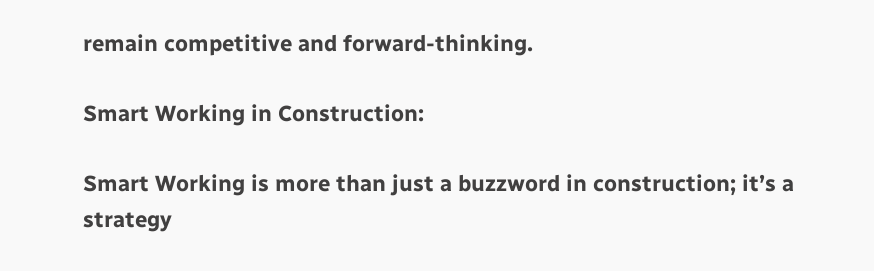remain competitive and forward-thinking.

Smart Working in Construction:

Smart Working is more than just a buzzword in construction; it’s a strategy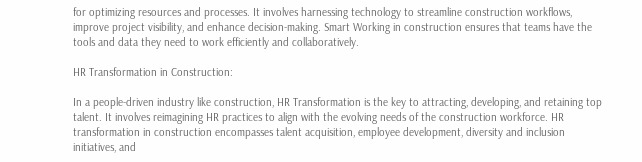for optimizing resources and processes. It involves harnessing technology to streamline construction workflows, improve project visibility, and enhance decision-making. Smart Working in construction ensures that teams have the tools and data they need to work efficiently and collaboratively.

HR Transformation in Construction:

In a people-driven industry like construction, HR Transformation is the key to attracting, developing, and retaining top talent. It involves reimagining HR practices to align with the evolving needs of the construction workforce. HR transformation in construction encompasses talent acquisition, employee development, diversity and inclusion initiatives, and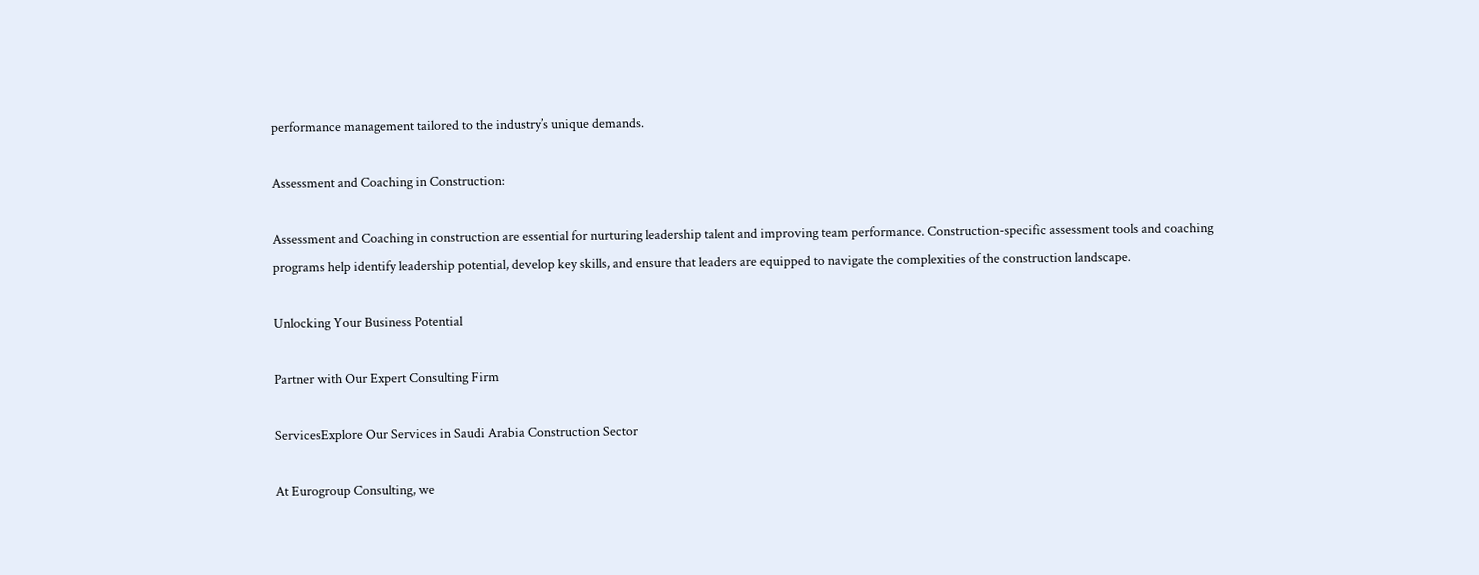performance management tailored to the industry’s unique demands.

Assessment and Coaching in Construction:

Assessment and Coaching in construction are essential for nurturing leadership talent and improving team performance. Construction-specific assessment tools and coaching programs help identify leadership potential, develop key skills, and ensure that leaders are equipped to navigate the complexities of the construction landscape.

Unlocking Your Business Potential

Partner with Our Expert Consulting Firm

ServicesExplore Our Services in Saudi Arabia Construction Sector

At Eurogroup Consulting, we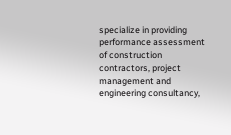specialize in providing performance assessment of construction contractors, project management and engineering consultancy,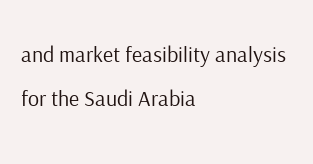and market feasibility analysis for the Saudi Arabia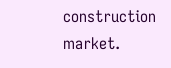construction market.